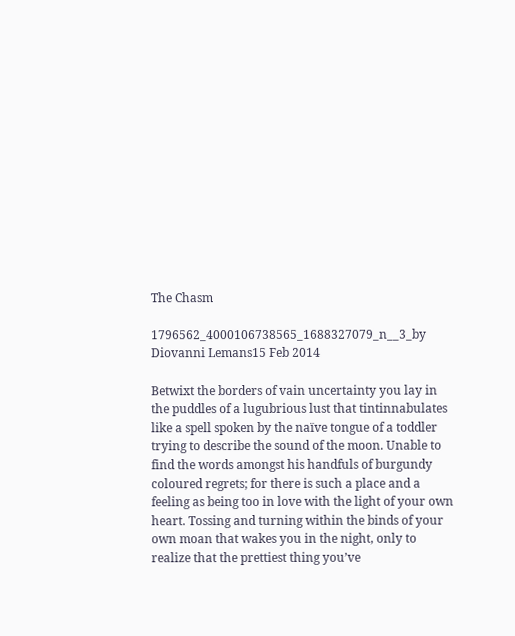The Chasm

1796562_4000106738565_1688327079_n__3_by Diovanni Lemans15 Feb 2014

Betwixt the borders of vain uncertainty you lay in the puddles of a lugubrious lust that tintinnabulates like a spell spoken by the naïve tongue of a toddler trying to describe the sound of the moon. Unable to find the words amongst his handfuls of burgundy coloured regrets; for there is such a place and a feeling as being too in love with the light of your own heart. Tossing and turning within the binds of your own moan that wakes you in the night, only to realize that the prettiest thing you’ve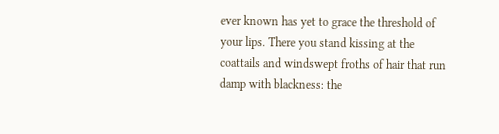ever known has yet to grace the threshold of your lips. There you stand kissing at the coattails and windswept froths of hair that run damp with blackness: the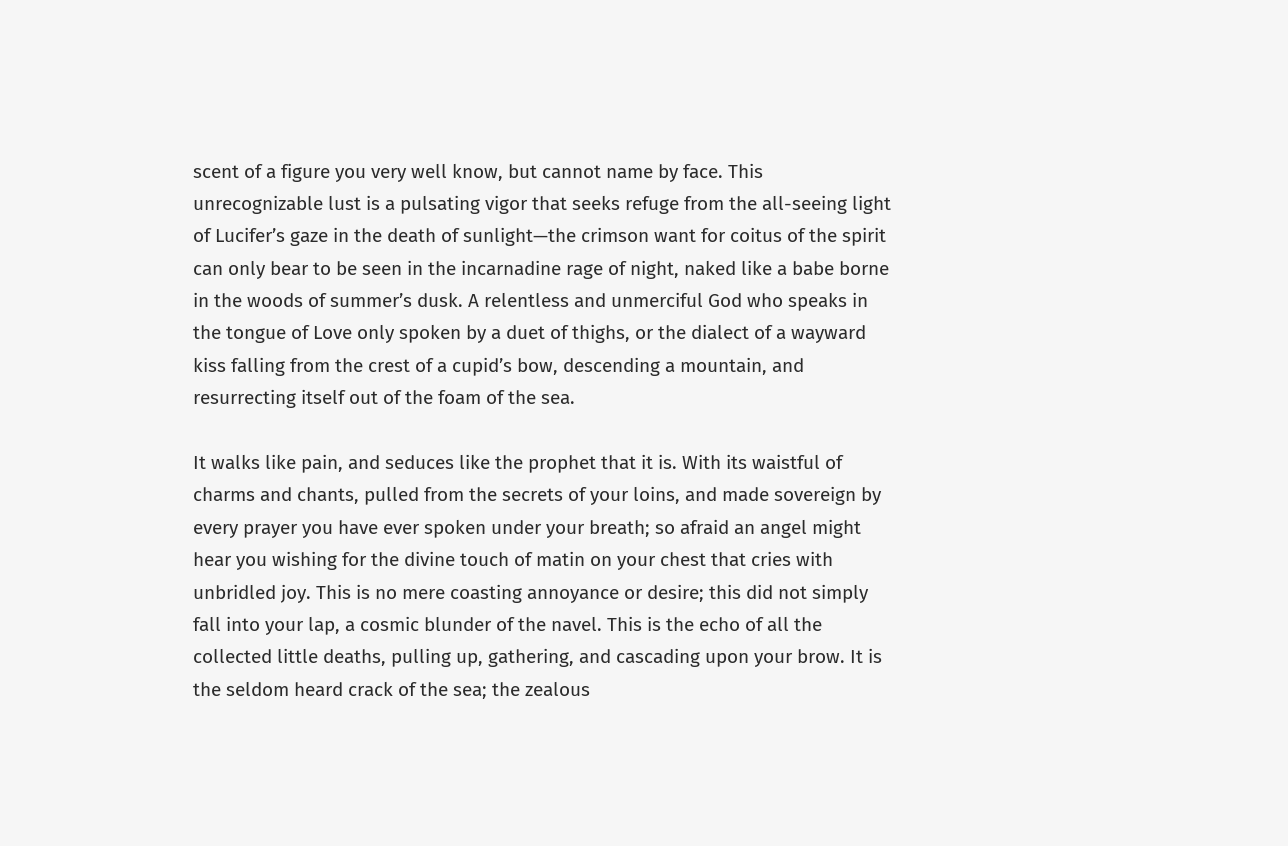scent of a figure you very well know, but cannot name by face. This unrecognizable lust is a pulsating vigor that seeks refuge from the all-seeing light of Lucifer’s gaze in the death of sunlight—the crimson want for coitus of the spirit can only bear to be seen in the incarnadine rage of night, naked like a babe borne in the woods of summer’s dusk. A relentless and unmerciful God who speaks in the tongue of Love only spoken by a duet of thighs, or the dialect of a wayward kiss falling from the crest of a cupid’s bow, descending a mountain, and resurrecting itself out of the foam of the sea.

It walks like pain, and seduces like the prophet that it is. With its waistful of charms and chants, pulled from the secrets of your loins, and made sovereign by every prayer you have ever spoken under your breath; so afraid an angel might hear you wishing for the divine touch of matin on your chest that cries with unbridled joy. This is no mere coasting annoyance or desire; this did not simply fall into your lap, a cosmic blunder of the navel. This is the echo of all the collected little deaths, pulling up, gathering, and cascading upon your brow. It is the seldom heard crack of the sea; the zealous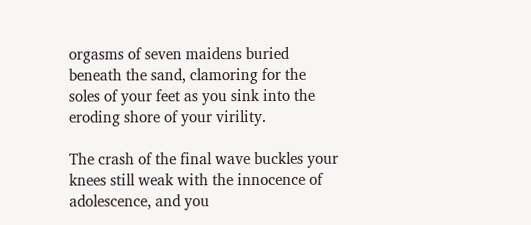orgasms of seven maidens buried beneath the sand, clamoring for the soles of your feet as you sink into the eroding shore of your virility.

The crash of the final wave buckles your knees still weak with the innocence of adolescence, and you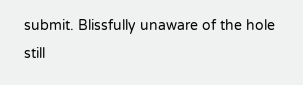submit. Blissfully unaware of the hole still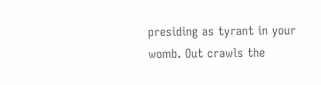presiding as tyrant in your womb. Out crawls the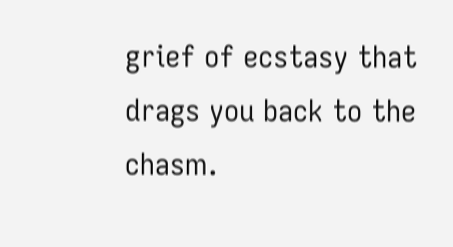grief of ecstasy that drags you back to the chasm.